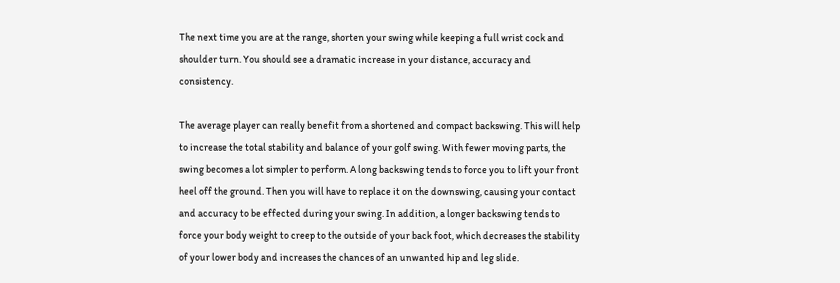The next time you are at the range, shorten your swing while keeping a full wrist cock and shoulder turn. You should see a dramatic increase in your distance, accuracy and consistency.

The average player can really benefit from a shortened and compact backswing. This will help to increase the total stability and balance of your golf swing. With fewer moving parts, the swing becomes a lot simpler to perform. A long backswing tends to force you to lift your front heel off the ground. Then you will have to replace it on the downswing, causing your contact and accuracy to be effected during your swing. In addition, a longer backswing tends to force your body weight to creep to the outside of your back foot, which decreases the stability of your lower body and increases the chances of an unwanted hip and leg slide.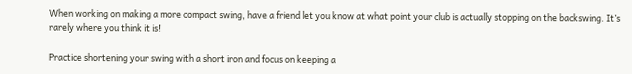When working on making a more compact swing, have a friend let you know at what point your club is actually stopping on the backswing. It’s rarely where you think it is!

Practice shortening your swing with a short iron and focus on keeping a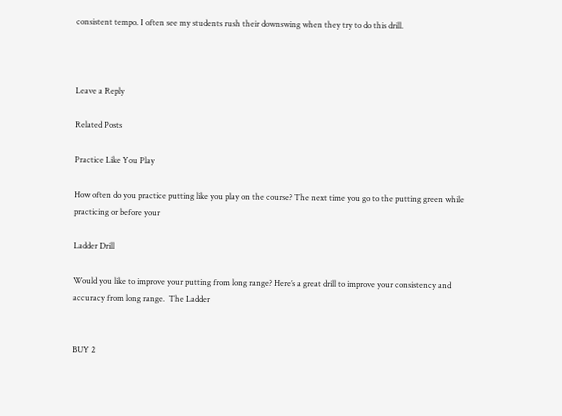consistent tempo. I often see my students rush their downswing when they try to do this drill.



Leave a Reply

Related Posts

Practice Like You Play

How often do you practice putting like you play on the course? The next time you go to the putting green while practicing or before your

Ladder Drill

Would you like to improve your putting from long range? Here’s a great drill to improve your consistency and accuracy from long range.  The Ladder


BUY 2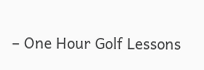– One Hour Golf Lessons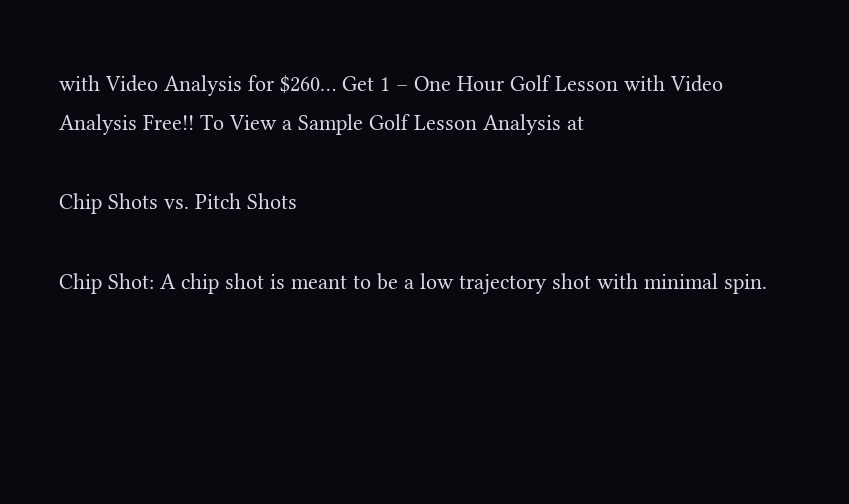with Video Analysis for $260… Get 1 – One Hour Golf Lesson with Video Analysis Free!! To View a Sample Golf Lesson Analysis at

Chip Shots vs. Pitch Shots

Chip Shot: A chip shot is meant to be a low trajectory shot with minimal spin.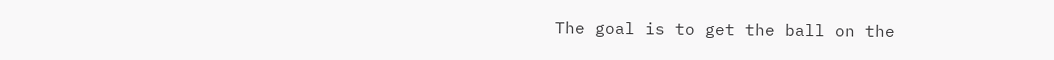The goal is to get the ball on the